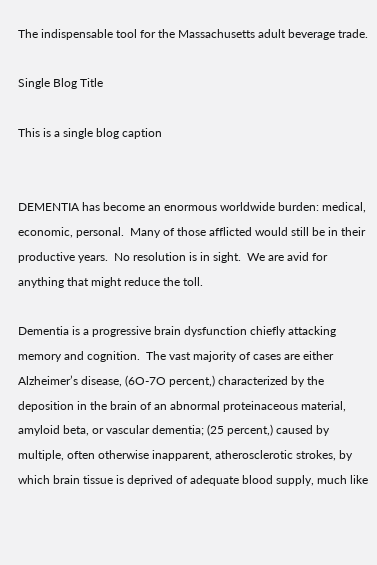The indispensable tool for the Massachusetts adult beverage trade.

Single Blog Title

This is a single blog caption


DEMENTIA has become an enormous worldwide burden: medical, economic, personal.  Many of those afflicted would still be in their productive years.  No resolution is in sight.  We are avid for anything that might reduce the toll.

Dementia is a progressive brain dysfunction chiefly attacking memory and cognition.  The vast majority of cases are either Alzheimer’s disease, (6O-7O percent,) characterized by the deposition in the brain of an abnormal proteinaceous material, amyloid beta, or vascular dementia; (25 percent,) caused by multiple, often otherwise inapparent, atherosclerotic strokes, by which brain tissue is deprived of adequate blood supply, much like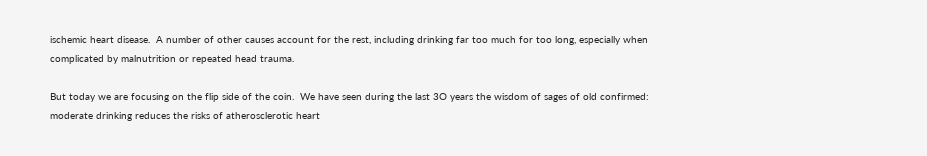ischemic heart disease.  A number of other causes account for the rest, including drinking far too much for too long, especially when complicated by malnutrition or repeated head trauma.

But today we are focusing on the flip side of the coin.  We have seen during the last 3O years the wisdom of sages of old confirmed: moderate drinking reduces the risks of atherosclerotic heart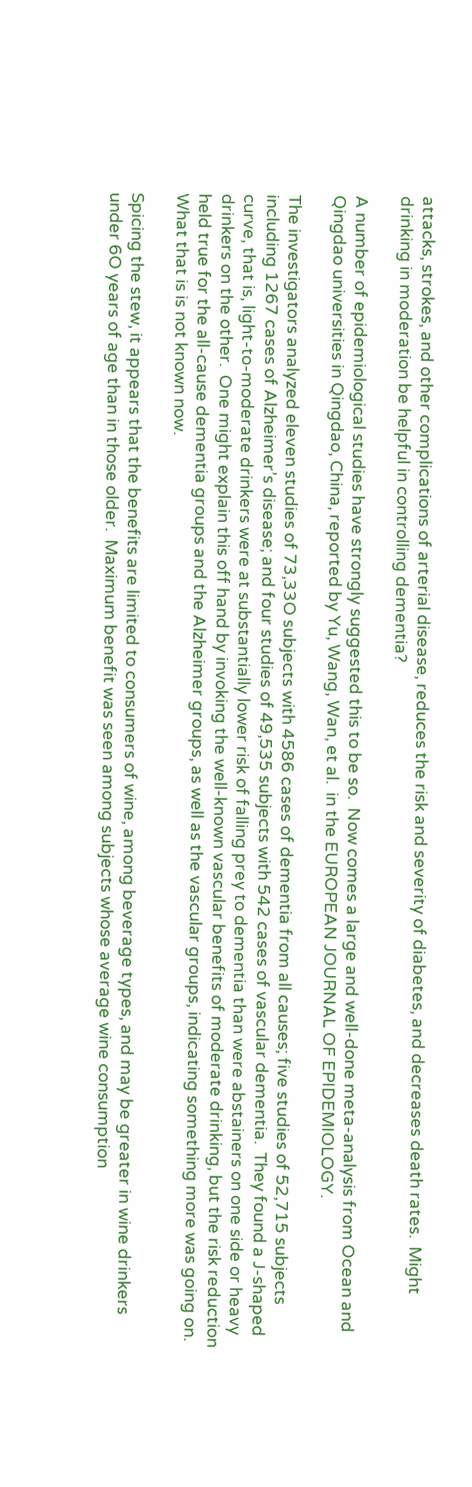attacks, strokes, and other complications of arterial disease, reduces the risk and severity of diabetes, and decreases death rates.  Might drinking in moderation be helpful in controlling dementia?

A number of epidemiological studies have strongly suggested this to be so.  Now comes a large and well-done meta-analysis from Ocean and Qingdao universities in Qingdao, China, reported by Yu, Wang, Wan, et al.  in the EUROPEAN JOURNAL OF EPIDEMIOLOGY.

The investigators analyzed eleven studies of 73,33O subjects with 4586 cases of dementia from all causes; five studies of 52,715 subjects including 1267 cases of Alzheimer’s disease; and four studies of 49,535 subjects with 542 cases of vascular dementia.  They found a J-shaped curve, that is, light-to-moderate drinkers were at substantially lower risk of falling prey to dementia than were abstainers on one side or heavy drinkers on the other.  One might explain this off hand by invoking the well-known vascular benefits of moderate drinking, but the risk reduction held true for the all-cause dementia groups and the Alzheimer groups, as well as the vascular groups, indicating something more was going on.  What that is is not known now.

Spicing the stew, it appears that the benefits are limited to consumers of wine, among beverage types, and may be greater in wine drinkers under 6O years of age than in those older.  Maximum benefit was seen among subjects whose average wine consumption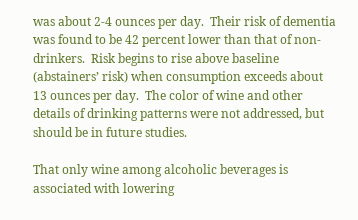was about 2-4 ounces per day.  Their risk of dementia was found to be 42 percent lower than that of non-drinkers.  Risk begins to rise above baseline (abstainers’ risk) when consumption exceeds about 13 ounces per day.  The color of wine and other details of drinking patterns were not addressed, but should be in future studies.

That only wine among alcoholic beverages is associated with lowering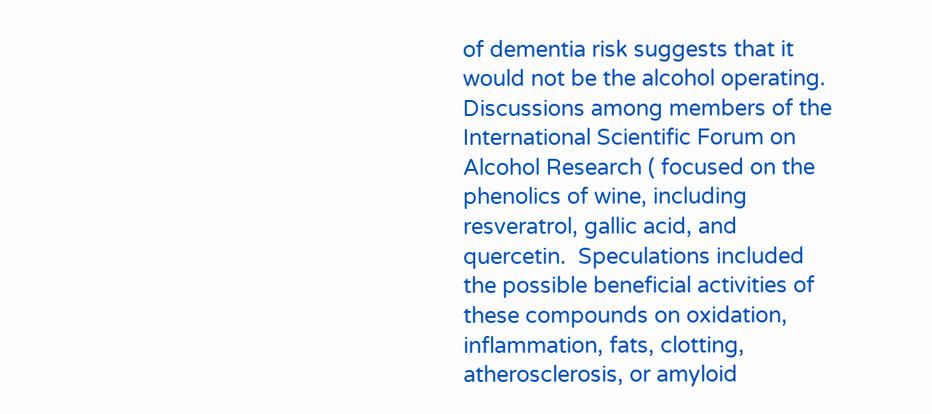of dementia risk suggests that it would not be the alcohol operating.  Discussions among members of the International Scientific Forum on Alcohol Research ( focused on the phenolics of wine, including resveratrol, gallic acid, and quercetin.  Speculations included the possible beneficial activities of these compounds on oxidation, inflammation, fats, clotting, atherosclerosis, or amyloid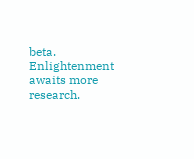beta.  Enlightenment awaits more research.